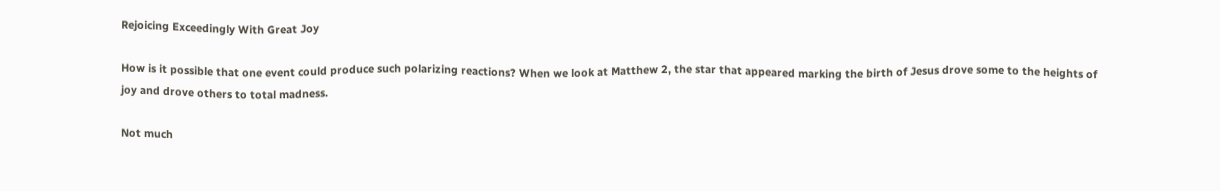Rejoicing Exceedingly With Great Joy

How is it possible that one event could produce such polarizing reactions? When we look at Matthew 2, the star that appeared marking the birth of Jesus drove some to the heights of joy and drove others to total madness.

Not much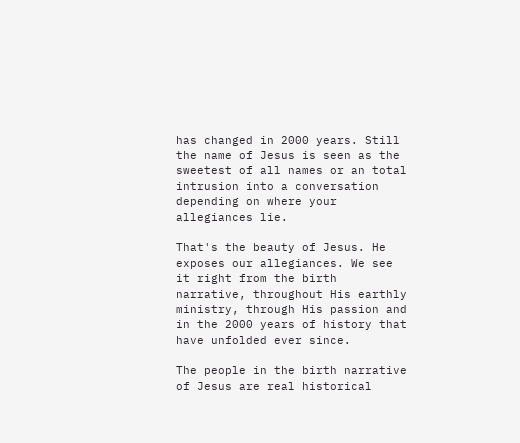has changed in 2000 years. Still the name of Jesus is seen as the sweetest of all names or an total intrusion into a conversation depending on where your allegiances lie.

That's the beauty of Jesus. He exposes our allegiances. We see it right from the birth narrative, throughout His earthly ministry, through His passion and in the 2000 years of history that have unfolded ever since.

The people in the birth narrative of Jesus are real historical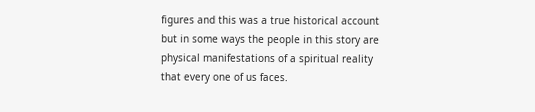figures and this was a true historical account but in some ways the people in this story are physical manifestations of a spiritual reality that every one of us faces.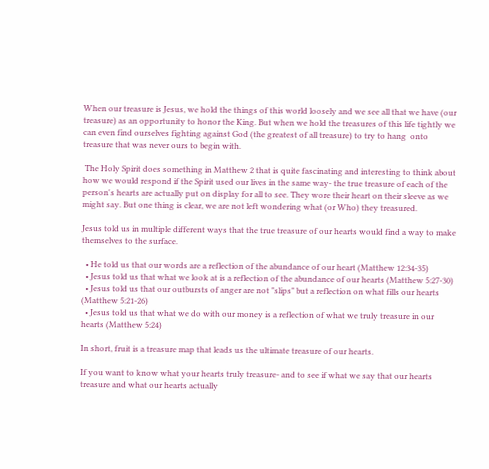When our treasure is Jesus, we hold the things of this world loosely and we see all that we have (our treasure) as an opportunity to honor the King. But when we hold the treasures of this life tightly we can even find ourselves fighting against God (the greatest of all treasure) to try to hang  onto treasure that was never ours to begin with.

 The Holy Spirit does something in Matthew 2 that is quite fascinating and interesting to think about how we would respond if the Spirit used our lives in the same way- the true treasure of each of the person's hearts are actually put on display for all to see. They wore their heart on their sleeve as we might say. But one thing is clear, we are not left wondering what (or Who) they treasured.

Jesus told us in multiple different ways that the true treasure of our hearts would find a way to make themselves to the surface.

  • He told us that our words are a reflection of the abundance of our heart (Matthew 12:34-35)
  • Jesus told us that what we look at is a reflection of the abundance of our hearts (Matthew 5:27-30)
  • Jesus told us that our outbursts of anger are not "slips" but a reflection on what fills our hearts (Matthew 5:21-26)
  • Jesus told us that what we do with our money is a reflection of what we truly treasure in our hearts (Matthew 5:24)

In short, fruit is a treasure map that leads us the ultimate treasure of our hearts.

If you want to know what your hearts truly treasure- and to see if what we say that our hearts treasure and what our hearts actually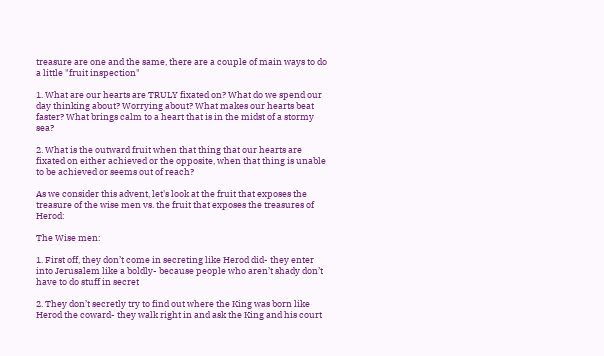treasure are one and the same, there are a couple of main ways to do a little "fruit inspection"

1. What are our hearts are TRULY fixated on? What do we spend our day thinking about? Worrying about? What makes our hearts beat faster? What brings calm to a heart that is in the midst of a stormy sea?

2. What is the outward fruit when that thing that our hearts are fixated on either achieved or the opposite, when that thing is unable to be achieved or seems out of reach?

As we consider this advent, let's look at the fruit that exposes the treasure of the wise men vs. the fruit that exposes the treasures of Herod:

The Wise men:

1. First off, they don’t come in secreting like Herod did- they enter into Jerusalem like a boldly- because people who aren’t shady don’t have to do stuff in secret

2. They don’t secretly try to find out where the King was born like Herod the coward- they walk right in and ask the King and his court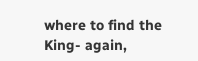where to find the King- again,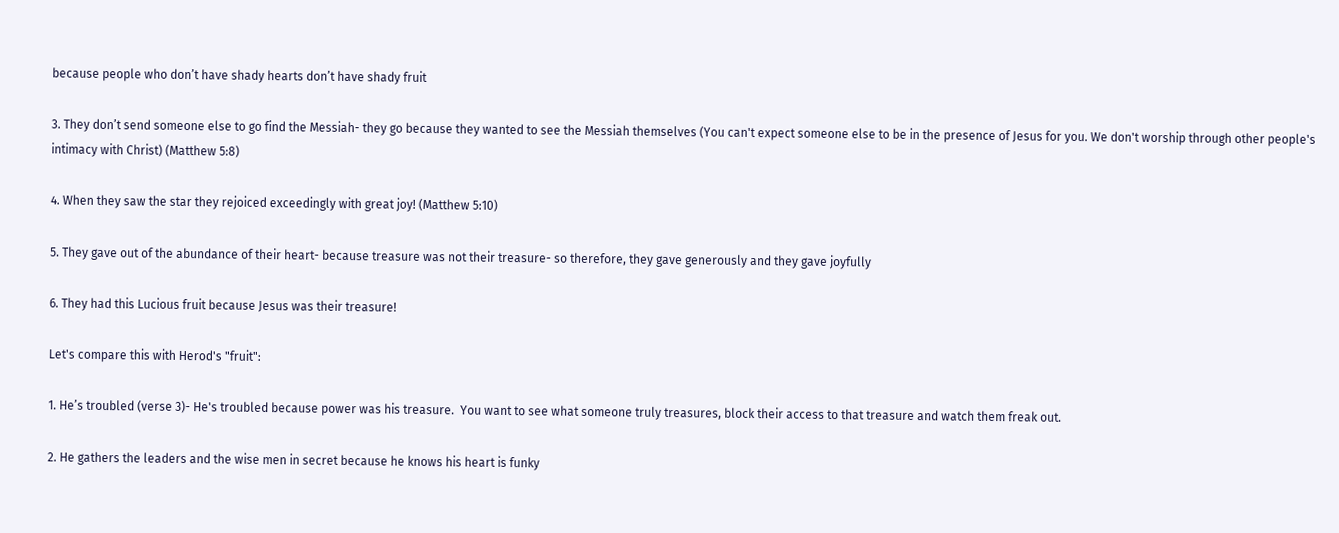because people who don’t have shady hearts don’t have shady fruit

3. They don’t send someone else to go find the Messiah- they go because they wanted to see the Messiah themselves (You can't expect someone else to be in the presence of Jesus for you. We don't worship through other people's intimacy with Christ) (Matthew 5:8)

4. When they saw the star they rejoiced exceedingly with great joy! (Matthew 5:10)

5. They gave out of the abundance of their heart- because treasure was not their treasure- so therefore, they gave generously and they gave joyfully

6. They had this Lucious fruit because Jesus was their treasure!

Let's compare this with Herod's "fruit":

1. He’s troubled (verse 3)- He's troubled because power was his treasure.  You want to see what someone truly treasures, block their access to that treasure and watch them freak out.

2. He gathers the leaders and the wise men in secret because he knows his heart is funky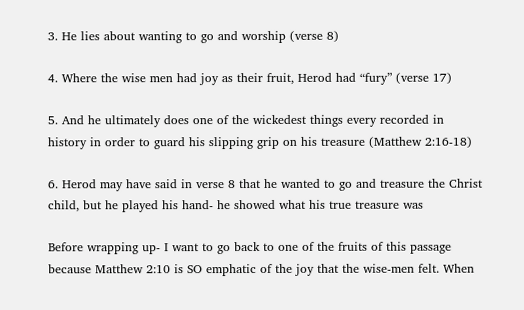3. He lies about wanting to go and worship (verse 8)

4. Where the wise men had joy as their fruit, Herod had “fury” (verse 17)

5. And he ultimately does one of the wickedest things every recorded in history in order to guard his slipping grip on his treasure (Matthew 2:16-18)

6. Herod may have said in verse 8 that he wanted to go and treasure the Christ child, but he played his hand- he showed what his true treasure was

Before wrapping up- I want to go back to one of the fruits of this passage because Matthew 2:10 is SO emphatic of the joy that the wise-men felt. When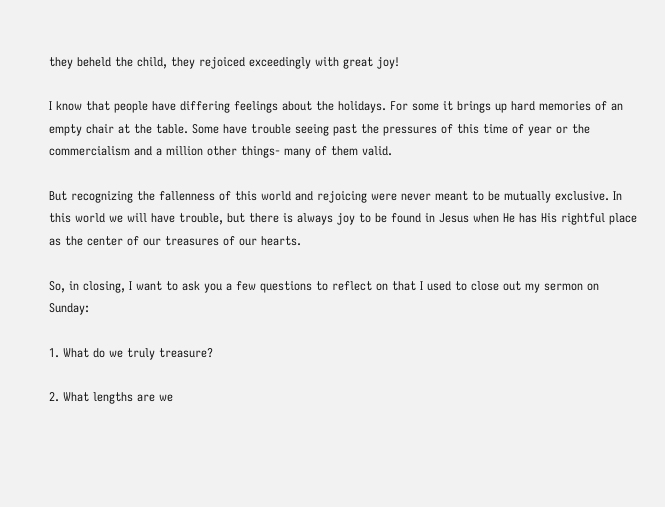they beheld the child, they rejoiced exceedingly with great joy!

I know that people have differing feelings about the holidays. For some it brings up hard memories of an empty chair at the table. Some have trouble seeing past the pressures of this time of year or the commercialism and a million other things- many of them valid.

But recognizing the fallenness of this world and rejoicing were never meant to be mutually exclusive. In this world we will have trouble, but there is always joy to be found in Jesus when He has His rightful place as the center of our treasures of our hearts.

So, in closing, I want to ask you a few questions to reflect on that I used to close out my sermon on Sunday:

1. What do we truly treasure?

2. What lengths are we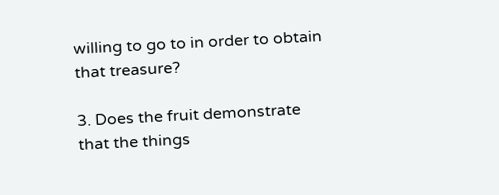willing to go to in order to obtain that treasure?

3. Does the fruit demonstrate that the things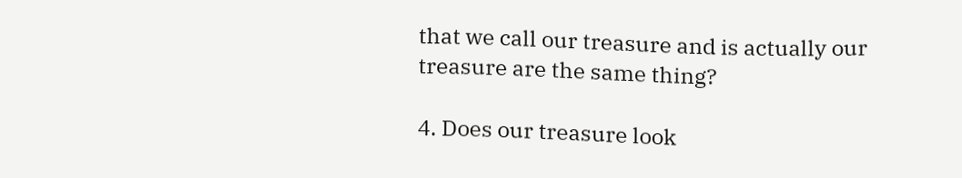that we call our treasure and is actually our treasure are the same thing?

4. Does our treasure look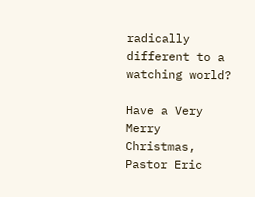radically different to a watching world?

Have a Very Merry Christmas,
Pastor Eric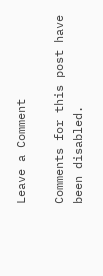Leave a Comment

Comments for this post have been disabled.